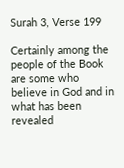Surah 3, Verse 199

Certainly among the people of the Book are some who believe in God and in what has been revealed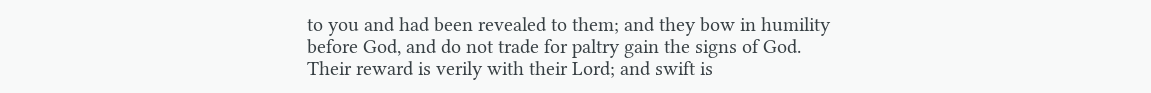to you and had been revealed to them; and they bow in humility before God, and do not trade for paltry gain the signs of God. Their reward is verily with their Lord; and swift is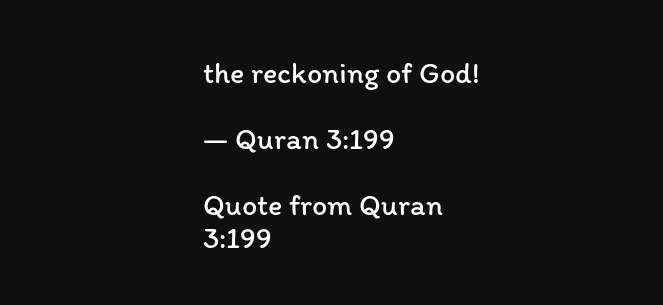the reckoning of God!

— Quran 3:199

Quote from Quran 3:199